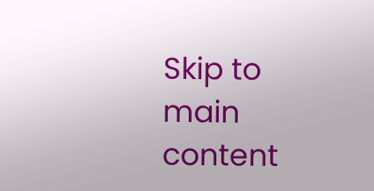Skip to main content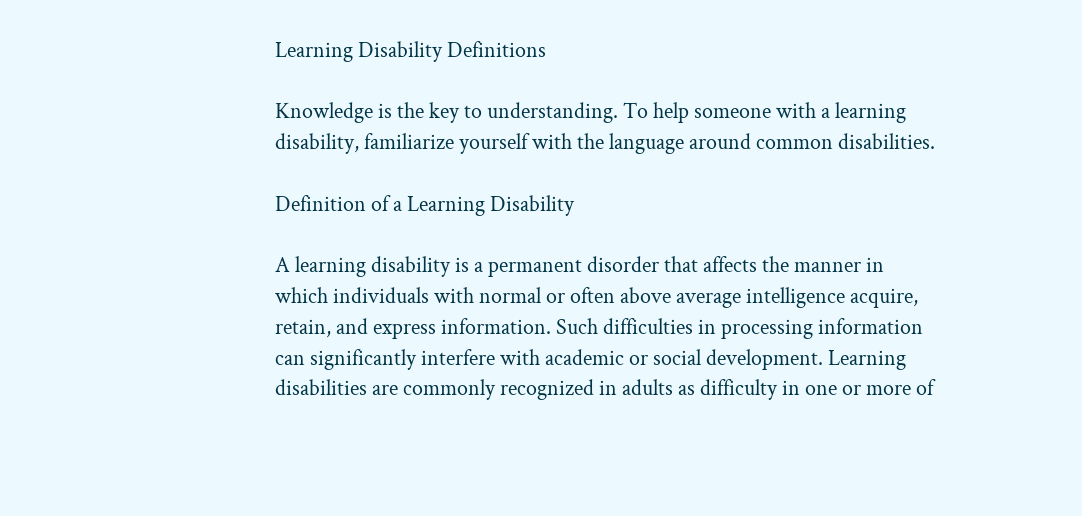Learning Disability Definitions

Knowledge is the key to understanding. To help someone with a learning disability, familiarize yourself with the language around common disabilities.

Definition of a Learning Disability

A learning disability is a permanent disorder that affects the manner in which individuals with normal or often above average intelligence acquire, retain, and express information. Such difficulties in processing information can significantly interfere with academic or social development. Learning disabilities are commonly recognized in adults as difficulty in one or more of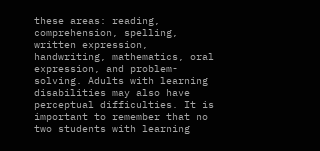these areas: reading, comprehension, spelling, written expression, handwriting, mathematics, oral expression, and problem-solving. Adults with learning disabilities may also have perceptual difficulties. It is important to remember that no two students with learning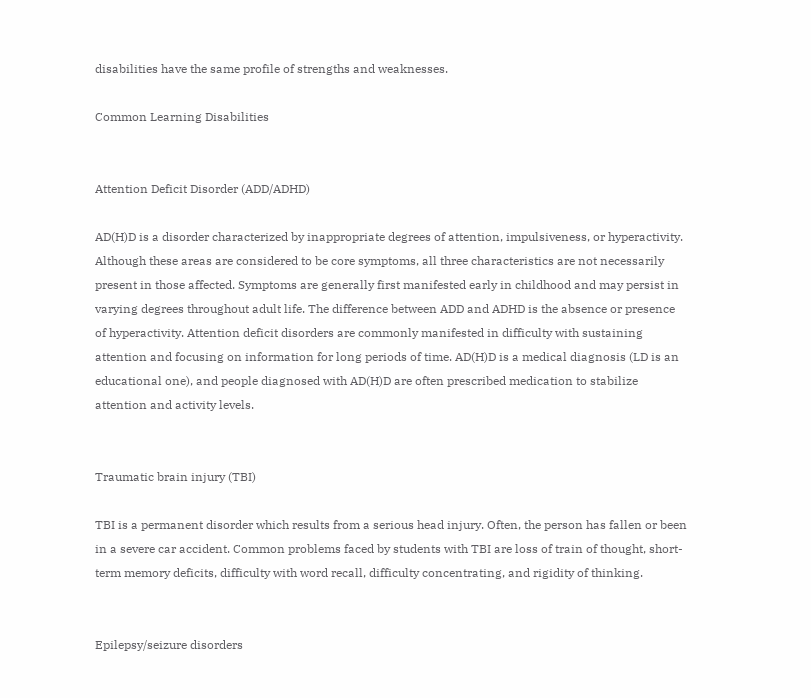disabilities have the same profile of strengths and weaknesses.

Common Learning Disabilities


Attention Deficit Disorder (ADD/ADHD)

AD(H)D is a disorder characterized by inappropriate degrees of attention, impulsiveness, or hyperactivity. Although these areas are considered to be core symptoms, all three characteristics are not necessarily present in those affected. Symptoms are generally first manifested early in childhood and may persist in varying degrees throughout adult life. The difference between ADD and ADHD is the absence or presence of hyperactivity. Attention deficit disorders are commonly manifested in difficulty with sustaining attention and focusing on information for long periods of time. AD(H)D is a medical diagnosis (LD is an educational one), and people diagnosed with AD(H)D are often prescribed medication to stabilize attention and activity levels.


Traumatic brain injury (TBI)

TBI is a permanent disorder which results from a serious head injury. Often, the person has fallen or been in a severe car accident. Common problems faced by students with TBI are loss of train of thought, short-term memory deficits, difficulty with word recall, difficulty concentrating, and rigidity of thinking.


Epilepsy/seizure disorders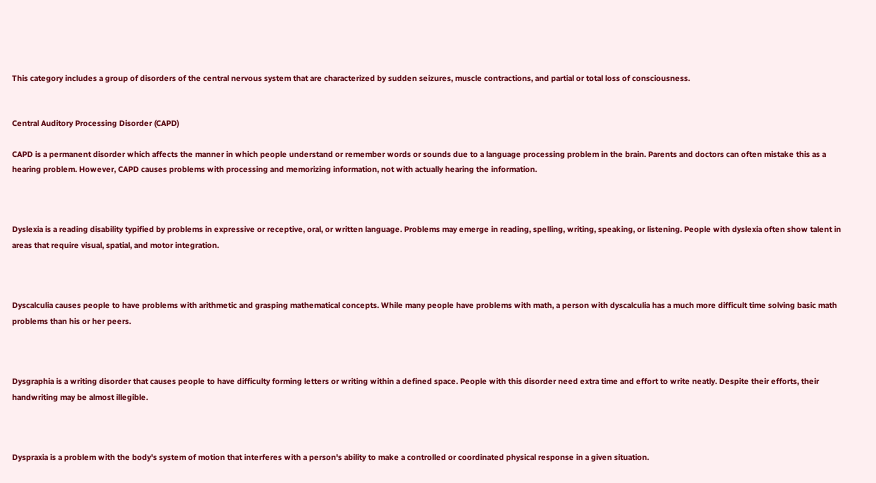This category includes a group of disorders of the central nervous system that are characterized by sudden seizures, muscle contractions, and partial or total loss of consciousness.


Central Auditory Processing Disorder (CAPD)

CAPD is a permanent disorder which affects the manner in which people understand or remember words or sounds due to a language processing problem in the brain. Parents and doctors can often mistake this as a hearing problem. However, CAPD causes problems with processing and memorizing information, not with actually hearing the information.



Dyslexia is a reading disability typified by problems in expressive or receptive, oral, or written language. Problems may emerge in reading, spelling, writing, speaking, or listening. People with dyslexia often show talent in areas that require visual, spatial, and motor integration.



Dyscalculia causes people to have problems with arithmetic and grasping mathematical concepts. While many people have problems with math, a person with dyscalculia has a much more difficult time solving basic math problems than his or her peers.



Dysgraphia is a writing disorder that causes people to have difficulty forming letters or writing within a defined space. People with this disorder need extra time and effort to write neatly. Despite their efforts, their handwriting may be almost illegible.



Dyspraxia is a problem with the body's system of motion that interferes with a person's ability to make a controlled or coordinated physical response in a given situation.